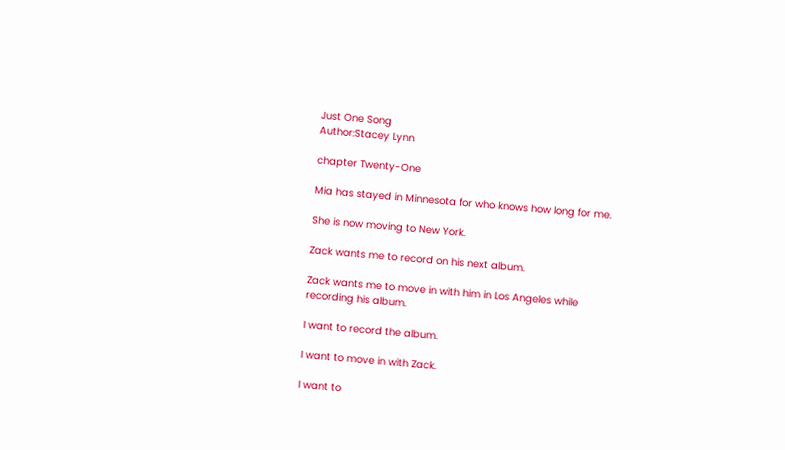Just One Song
Author:Stacey Lynn

chapter Twenty-One

Mia has stayed in Minnesota for who knows how long for me.

She is now moving to New York.

Zack wants me to record on his next album.

Zack wants me to move in with him in Los Angeles while recording his album.

I want to record the album.

I want to move in with Zack.

I want to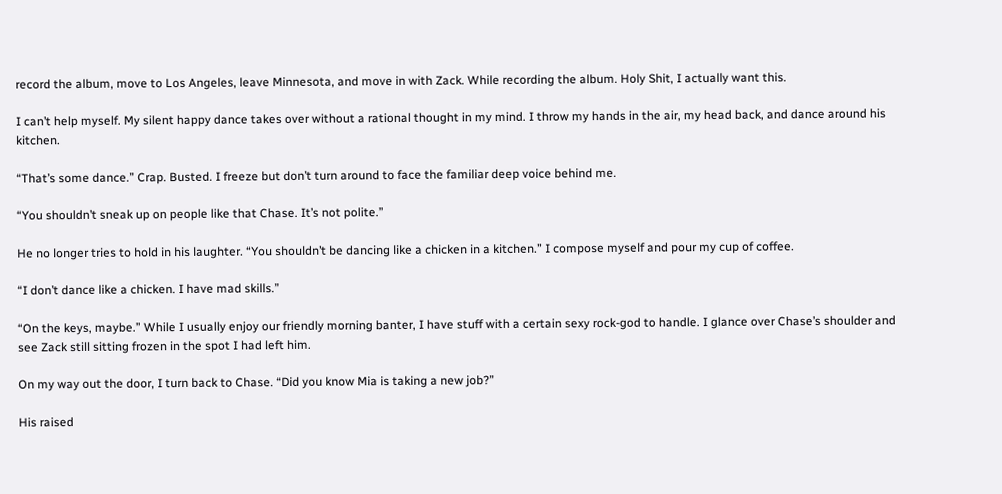record the album, move to Los Angeles, leave Minnesota, and move in with Zack. While recording the album. Holy Shit, I actually want this.

I can’t help myself. My silent happy dance takes over without a rational thought in my mind. I throw my hands in the air, my head back, and dance around his kitchen.

“That’s some dance.” Crap. Busted. I freeze but don’t turn around to face the familiar deep voice behind me.

“You shouldn’t sneak up on people like that Chase. It’s not polite.”

He no longer tries to hold in his laughter. “You shouldn’t be dancing like a chicken in a kitchen.” I compose myself and pour my cup of coffee.

“I don’t dance like a chicken. I have mad skills.”

“On the keys, maybe.” While I usually enjoy our friendly morning banter, I have stuff with a certain sexy rock-god to handle. I glance over Chase’s shoulder and see Zack still sitting frozen in the spot I had left him.

On my way out the door, I turn back to Chase. “Did you know Mia is taking a new job?”

His raised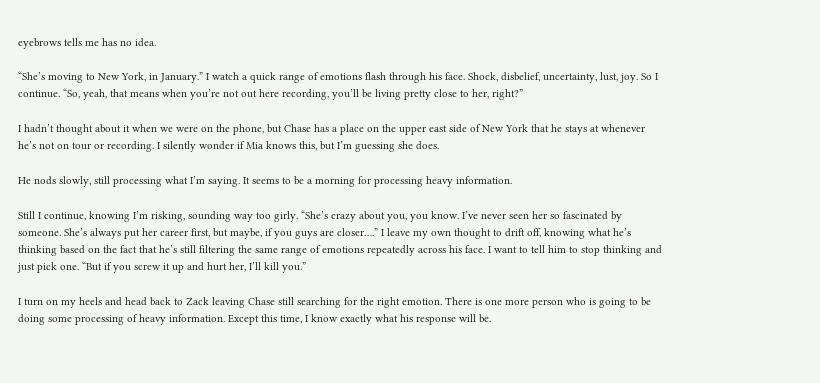eyebrows tells me has no idea.

“She’s moving to New York, in January.” I watch a quick range of emotions flash through his face. Shock, disbelief, uncertainty, lust, joy. So I continue. “So, yeah, that means when you’re not out here recording, you’ll be living pretty close to her, right?”

I hadn’t thought about it when we were on the phone, but Chase has a place on the upper east side of New York that he stays at whenever he’s not on tour or recording. I silently wonder if Mia knows this, but I’m guessing she does.

He nods slowly, still processing what I’m saying. It seems to be a morning for processing heavy information.

Still I continue, knowing I’m risking, sounding way too girly. “She’s crazy about you, you know. I’ve never seen her so fascinated by someone. She’s always put her career first, but maybe, if you guys are closer….” I leave my own thought to drift off, knowing what he’s thinking based on the fact that he’s still filtering the same range of emotions repeatedly across his face. I want to tell him to stop thinking and just pick one. “But if you screw it up and hurt her, I’ll kill you.”

I turn on my heels and head back to Zack leaving Chase still searching for the right emotion. There is one more person who is going to be doing some processing of heavy information. Except this time, I know exactly what his response will be.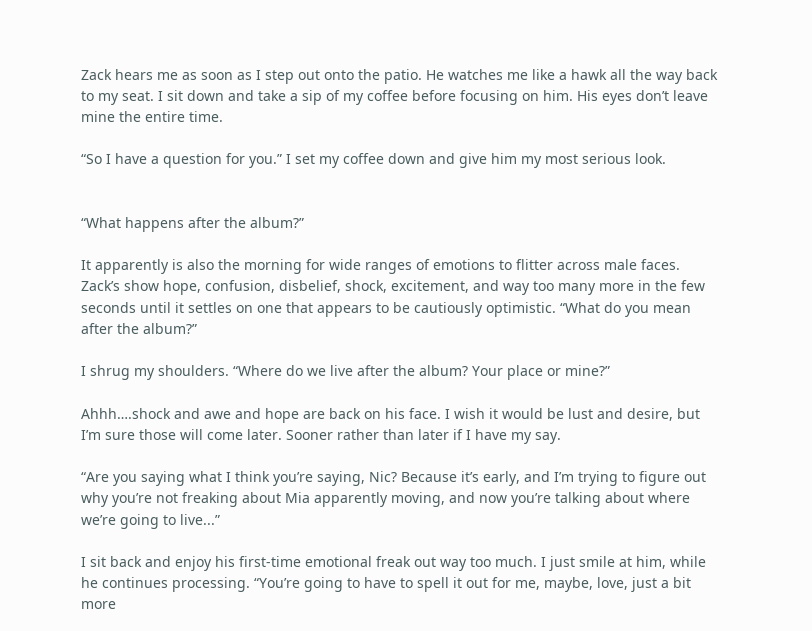Zack hears me as soon as I step out onto the patio. He watches me like a hawk all the way back to my seat. I sit down and take a sip of my coffee before focusing on him. His eyes don’t leave mine the entire time.

“So I have a question for you.” I set my coffee down and give him my most serious look.


“What happens after the album?”

It apparently is also the morning for wide ranges of emotions to flitter across male faces. Zack’s show hope, confusion, disbelief, shock, excitement, and way too many more in the few seconds until it settles on one that appears to be cautiously optimistic. “What do you mean after the album?”

I shrug my shoulders. “Where do we live after the album? Your place or mine?”

Ahhh….shock and awe and hope are back on his face. I wish it would be lust and desire, but I’m sure those will come later. Sooner rather than later if I have my say.

“Are you saying what I think you’re saying, Nic? Because it’s early, and I’m trying to figure out why you’re not freaking about Mia apparently moving, and now you’re talking about where we’re going to live...”

I sit back and enjoy his first-time emotional freak out way too much. I just smile at him, while he continues processing. “You’re going to have to spell it out for me, maybe, love, just a bit more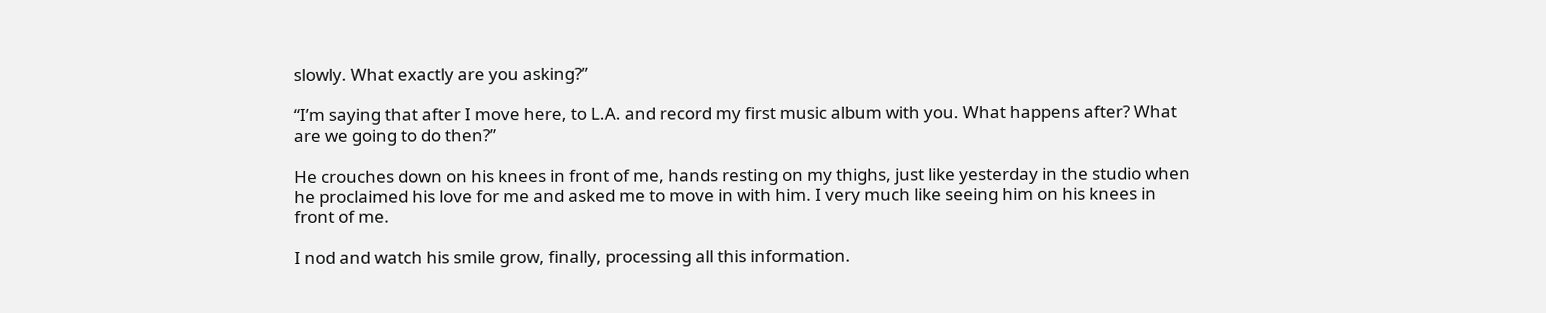slowly. What exactly are you asking?”

“I’m saying that after I move here, to L.A. and record my first music album with you. What happens after? What are we going to do then?”

He crouches down on his knees in front of me, hands resting on my thighs, just like yesterday in the studio when he proclaimed his love for me and asked me to move in with him. I very much like seeing him on his knees in front of me.

I nod and watch his smile grow, finally, processing all this information.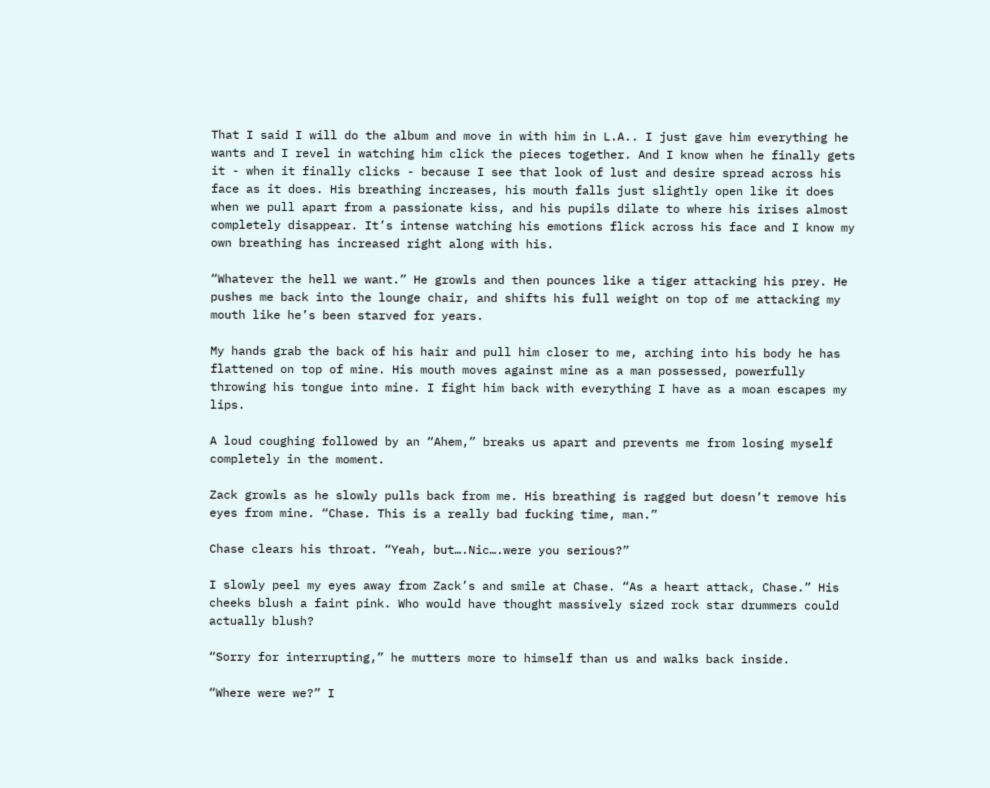That I said I will do the album and move in with him in L.A.. I just gave him everything he wants and I revel in watching him click the pieces together. And I know when he finally gets it - when it finally clicks - because I see that look of lust and desire spread across his face as it does. His breathing increases, his mouth falls just slightly open like it does when we pull apart from a passionate kiss, and his pupils dilate to where his irises almost completely disappear. It’s intense watching his emotions flick across his face and I know my own breathing has increased right along with his.

“Whatever the hell we want.” He growls and then pounces like a tiger attacking his prey. He pushes me back into the lounge chair, and shifts his full weight on top of me attacking my mouth like he’s been starved for years.

My hands grab the back of his hair and pull him closer to me, arching into his body he has flattened on top of mine. His mouth moves against mine as a man possessed, powerfully throwing his tongue into mine. I fight him back with everything I have as a moan escapes my lips.

A loud coughing followed by an “Ahem,” breaks us apart and prevents me from losing myself completely in the moment.

Zack growls as he slowly pulls back from me. His breathing is ragged but doesn’t remove his eyes from mine. “Chase. This is a really bad fucking time, man.”

Chase clears his throat. “Yeah, but….Nic….were you serious?”

I slowly peel my eyes away from Zack’s and smile at Chase. “As a heart attack, Chase.” His cheeks blush a faint pink. Who would have thought massively sized rock star drummers could actually blush?

“Sorry for interrupting,” he mutters more to himself than us and walks back inside.

“Where were we?” I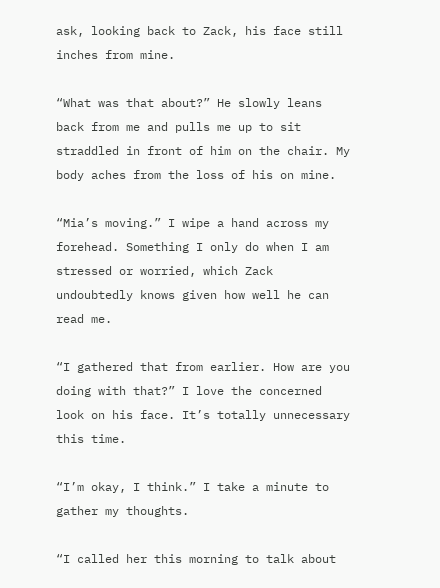ask, looking back to Zack, his face still inches from mine.

“What was that about?” He slowly leans back from me and pulls me up to sit straddled in front of him on the chair. My body aches from the loss of his on mine.

“Mia’s moving.” I wipe a hand across my forehead. Something I only do when I am stressed or worried, which Zack undoubtedly knows given how well he can read me.

“I gathered that from earlier. How are you doing with that?” I love the concerned look on his face. It’s totally unnecessary this time.

“I’m okay, I think.” I take a minute to gather my thoughts.

“I called her this morning to talk about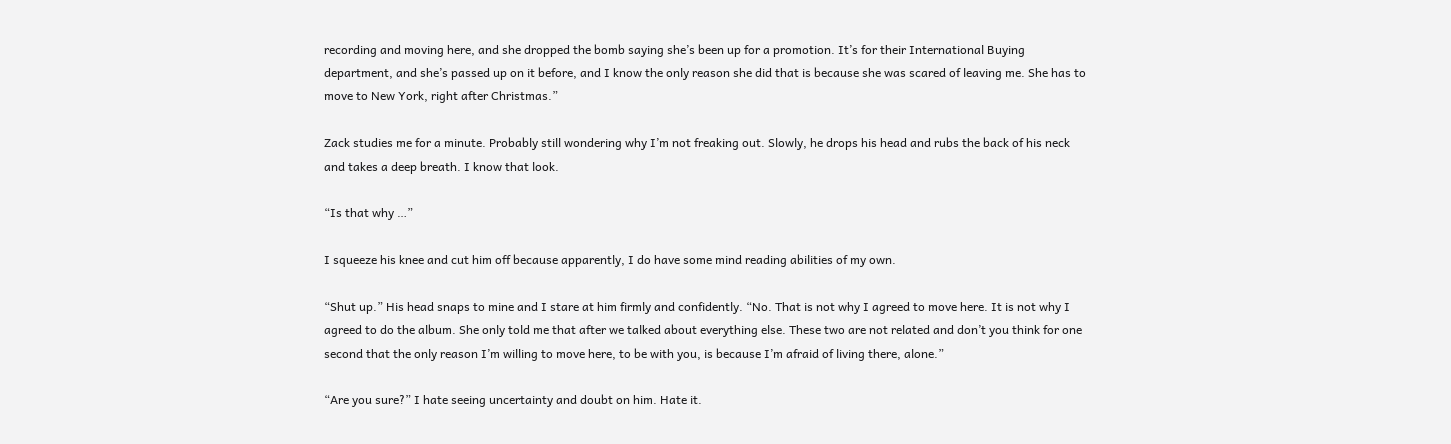recording and moving here, and she dropped the bomb saying she’s been up for a promotion. It’s for their International Buying department, and she’s passed up on it before, and I know the only reason she did that is because she was scared of leaving me. She has to move to New York, right after Christmas.”

Zack studies me for a minute. Probably still wondering why I’m not freaking out. Slowly, he drops his head and rubs the back of his neck and takes a deep breath. I know that look.

“Is that why …”

I squeeze his knee and cut him off because apparently, I do have some mind reading abilities of my own.

“Shut up.” His head snaps to mine and I stare at him firmly and confidently. “No. That is not why I agreed to move here. It is not why I agreed to do the album. She only told me that after we talked about everything else. These two are not related and don’t you think for one second that the only reason I’m willing to move here, to be with you, is because I’m afraid of living there, alone.”

“Are you sure?” I hate seeing uncertainty and doubt on him. Hate it.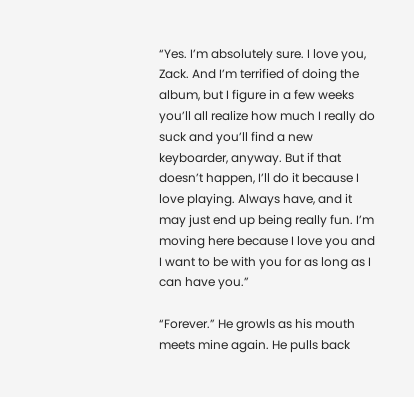“Yes. I’m absolutely sure. I love you, Zack. And I’m terrified of doing the album, but I figure in a few weeks you’ll all realize how much I really do suck and you’ll find a new keyboarder, anyway. But if that doesn’t happen, I’ll do it because I love playing. Always have, and it may just end up being really fun. I’m moving here because I love you and I want to be with you for as long as I can have you.”

“Forever.” He growls as his mouth meets mine again. He pulls back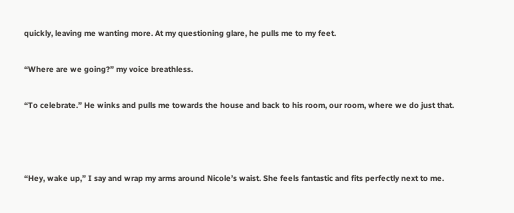quickly, leaving me wanting more. At my questioning glare, he pulls me to my feet.

“Where are we going?” my voice breathless.

“To celebrate.” He winks and pulls me towards the house and back to his room, our room, where we do just that.



“Hey, wake up,” I say and wrap my arms around Nicole’s waist. She feels fantastic and fits perfectly next to me.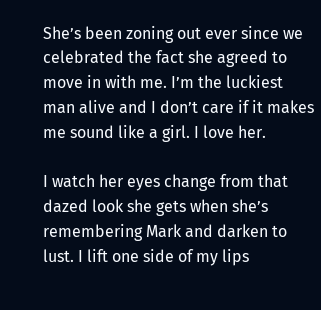She’s been zoning out ever since we celebrated the fact she agreed to move in with me. I’m the luckiest man alive and I don’t care if it makes me sound like a girl. I love her.

I watch her eyes change from that dazed look she gets when she’s remembering Mark and darken to lust. I lift one side of my lips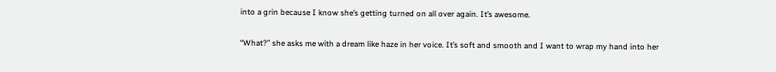into a grin because I know she’s getting turned on all over again. It’s awesome.

“What?” she asks me with a dream like haze in her voice. It’s soft and smooth and I want to wrap my hand into her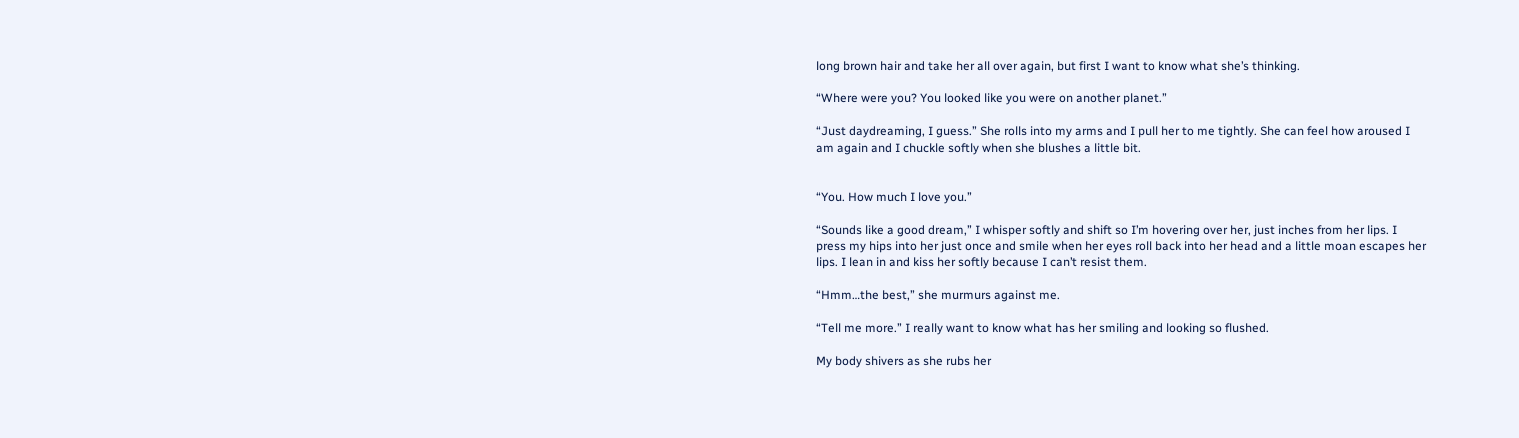long brown hair and take her all over again, but first I want to know what she’s thinking.

“Where were you? You looked like you were on another planet.”

“Just daydreaming, I guess.” She rolls into my arms and I pull her to me tightly. She can feel how aroused I am again and I chuckle softly when she blushes a little bit.


“You. How much I love you.”

“Sounds like a good dream,” I whisper softly and shift so I’m hovering over her, just inches from her lips. I press my hips into her just once and smile when her eyes roll back into her head and a little moan escapes her lips. I lean in and kiss her softly because I can’t resist them.

“Hmm…the best,” she murmurs against me.

“Tell me more.” I really want to know what has her smiling and looking so flushed.

My body shivers as she rubs her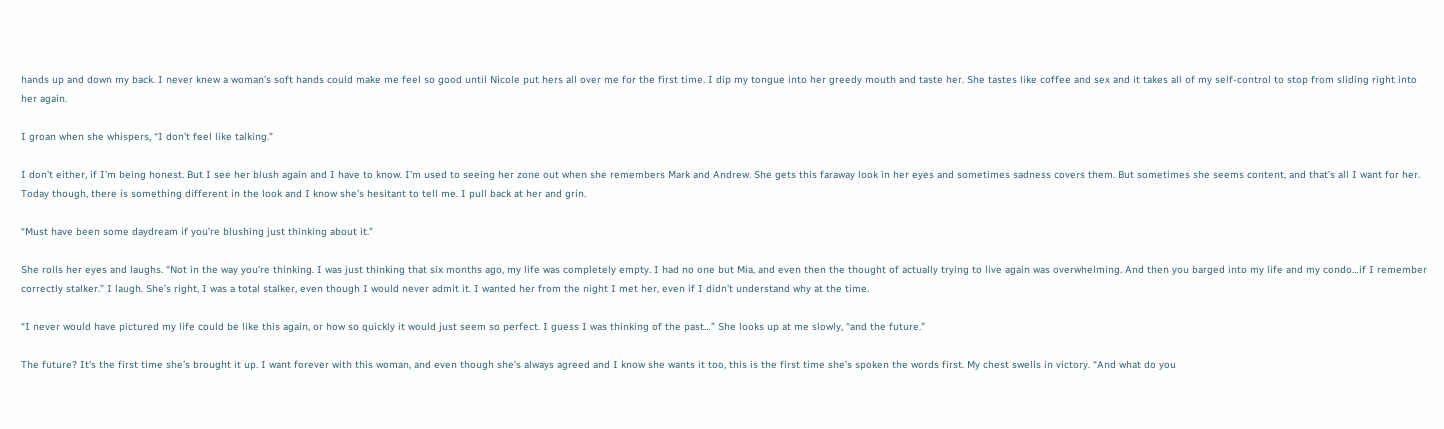hands up and down my back. I never knew a woman’s soft hands could make me feel so good until Nicole put hers all over me for the first time. I dip my tongue into her greedy mouth and taste her. She tastes like coffee and sex and it takes all of my self-control to stop from sliding right into her again.

I groan when she whispers, “I don’t feel like talking.”

I don’t either, if I’m being honest. But I see her blush again and I have to know. I’m used to seeing her zone out when she remembers Mark and Andrew. She gets this faraway look in her eyes and sometimes sadness covers them. But sometimes she seems content, and that’s all I want for her. Today though, there is something different in the look and I know she’s hesitant to tell me. I pull back at her and grin.

“Must have been some daydream if you’re blushing just thinking about it.”

She rolls her eyes and laughs. “Not in the way you’re thinking. I was just thinking that six months ago, my life was completely empty. I had no one but Mia, and even then the thought of actually trying to live again was overwhelming. And then you barged into my life and my condo…if I remember correctly stalker.” I laugh. She’s right, I was a total stalker, even though I would never admit it. I wanted her from the night I met her, even if I didn’t understand why at the time.

“I never would have pictured my life could be like this again, or how so quickly it would just seem so perfect. I guess I was thinking of the past…” She looks up at me slowly, “and the future.”

The future? It’s the first time she’s brought it up. I want forever with this woman, and even though she’s always agreed and I know she wants it too, this is the first time she’s spoken the words first. My chest swells in victory. “And what do you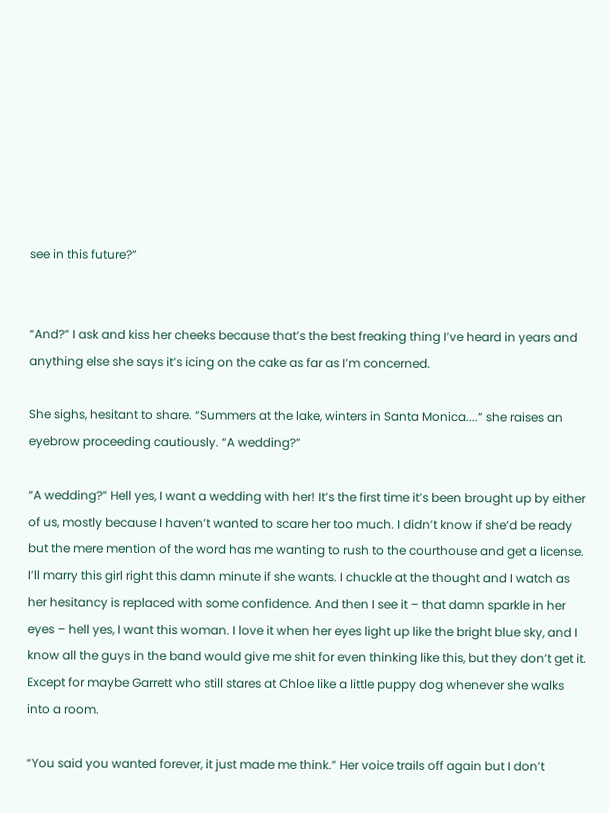see in this future?”


“And?” I ask and kiss her cheeks because that’s the best freaking thing I’ve heard in years and anything else she says it’s icing on the cake as far as I’m concerned.

She sighs, hesitant to share. “Summers at the lake, winters in Santa Monica....” she raises an eyebrow proceeding cautiously. “A wedding?”

“A wedding?” Hell yes, I want a wedding with her! It’s the first time it’s been brought up by either of us, mostly because I haven’t wanted to scare her too much. I didn’t know if she’d be ready but the mere mention of the word has me wanting to rush to the courthouse and get a license. I’ll marry this girl right this damn minute if she wants. I chuckle at the thought and I watch as her hesitancy is replaced with some confidence. And then I see it – that damn sparkle in her eyes – hell yes, I want this woman. I love it when her eyes light up like the bright blue sky, and I know all the guys in the band would give me shit for even thinking like this, but they don’t get it. Except for maybe Garrett who still stares at Chloe like a little puppy dog whenever she walks into a room.

“You said you wanted forever, it just made me think.” Her voice trails off again but I don’t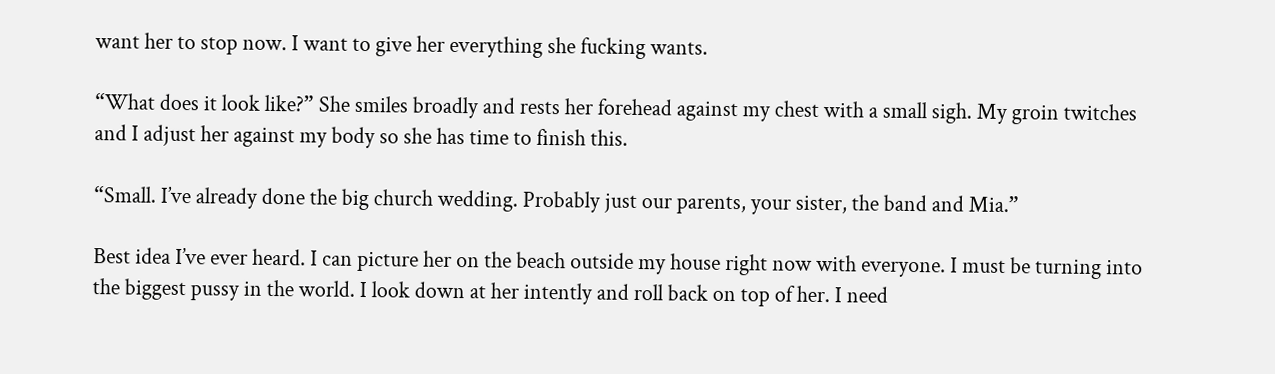want her to stop now. I want to give her everything she fucking wants.

“What does it look like?” She smiles broadly and rests her forehead against my chest with a small sigh. My groin twitches and I adjust her against my body so she has time to finish this.

“Small. I’ve already done the big church wedding. Probably just our parents, your sister, the band and Mia.”

Best idea I’ve ever heard. I can picture her on the beach outside my house right now with everyone. I must be turning into the biggest pussy in the world. I look down at her intently and roll back on top of her. I need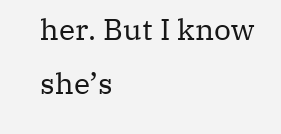her. But I know she’s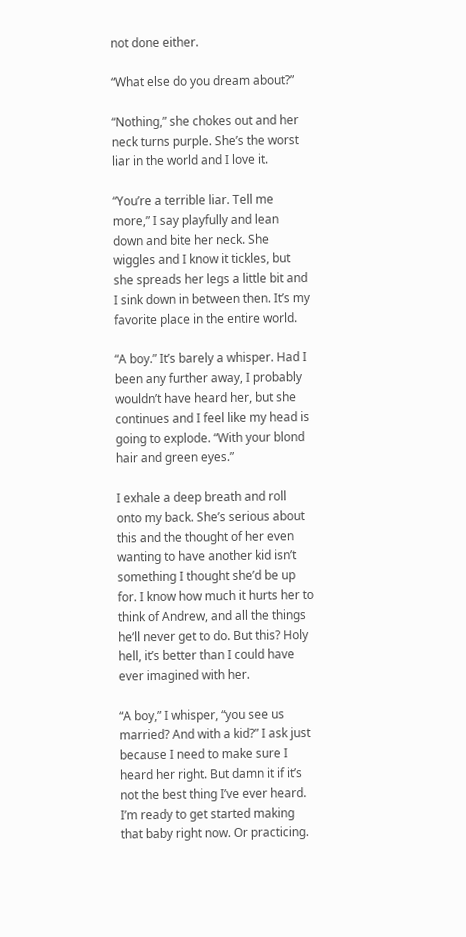not done either.

“What else do you dream about?”

“Nothing,” she chokes out and her neck turns purple. She’s the worst liar in the world and I love it.

“You’re a terrible liar. Tell me more,” I say playfully and lean down and bite her neck. She wiggles and I know it tickles, but she spreads her legs a little bit and I sink down in between then. It’s my favorite place in the entire world.

“A boy.” It’s barely a whisper. Had I been any further away, I probably wouldn’t have heard her, but she continues and I feel like my head is going to explode. “With your blond hair and green eyes.”

I exhale a deep breath and roll onto my back. She’s serious about this and the thought of her even wanting to have another kid isn’t something I thought she’d be up for. I know how much it hurts her to think of Andrew, and all the things he’ll never get to do. But this? Holy hell, it’s better than I could have ever imagined with her.

“A boy,” I whisper, “you see us married? And with a kid?” I ask just because I need to make sure I heard her right. But damn it if it’s not the best thing I’ve ever heard. I’m ready to get started making that baby right now. Or practicing.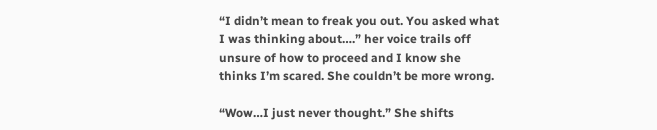“I didn’t mean to freak you out. You asked what I was thinking about….” her voice trails off unsure of how to proceed and I know she thinks I’m scared. She couldn’t be more wrong.

“Wow…I just never thought.” She shifts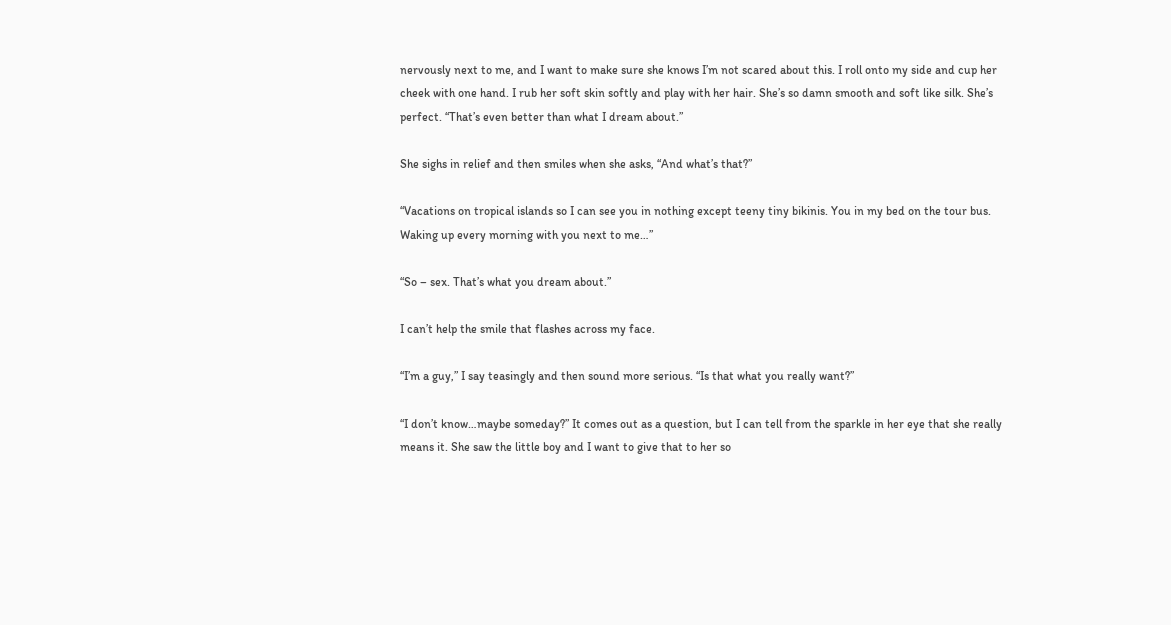nervously next to me, and I want to make sure she knows I’m not scared about this. I roll onto my side and cup her cheek with one hand. I rub her soft skin softly and play with her hair. She’s so damn smooth and soft like silk. She’s perfect. “That’s even better than what I dream about.”

She sighs in relief and then smiles when she asks, “And what’s that?”

“Vacations on tropical islands so I can see you in nothing except teeny tiny bikinis. You in my bed on the tour bus. Waking up every morning with you next to me…”

“So – sex. That’s what you dream about.”

I can’t help the smile that flashes across my face.

“I’m a guy,” I say teasingly and then sound more serious. “Is that what you really want?”

“I don’t know…maybe someday?” It comes out as a question, but I can tell from the sparkle in her eye that she really means it. She saw the little boy and I want to give that to her so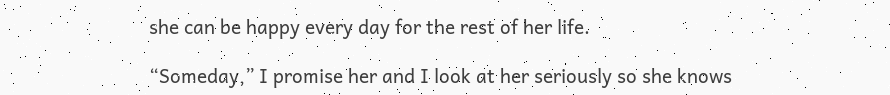she can be happy every day for the rest of her life.

“Someday,” I promise her and I look at her seriously so she knows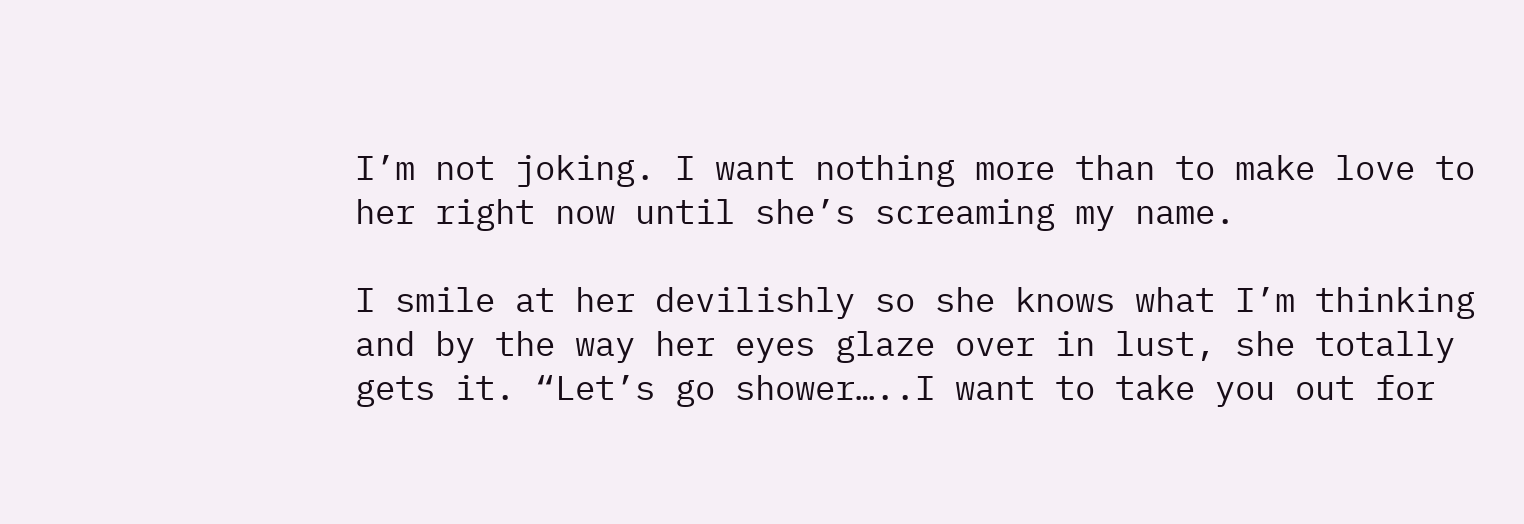I’m not joking. I want nothing more than to make love to her right now until she’s screaming my name.

I smile at her devilishly so she knows what I’m thinking and by the way her eyes glaze over in lust, she totally gets it. “Let’s go shower…..I want to take you out for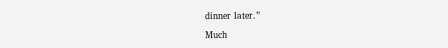dinner later.”

Much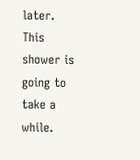later. This shower is going to take a while.